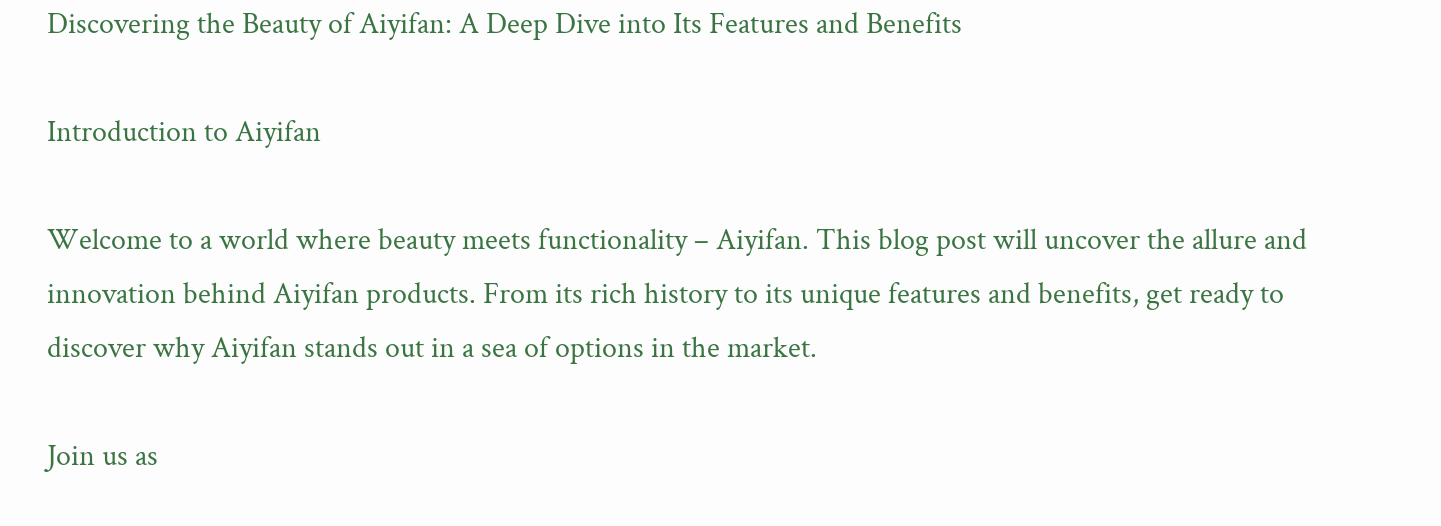Discovering the Beauty of Aiyifan: A Deep Dive into Its Features and Benefits

Introduction to Aiyifan

Welcome to a world where beauty meets functionality – Aiyifan. This blog post will uncover the allure and innovation behind Aiyifan products. From its rich history to its unique features and benefits, get ready to discover why Aiyifan stands out in a sea of options in the market.

Join us as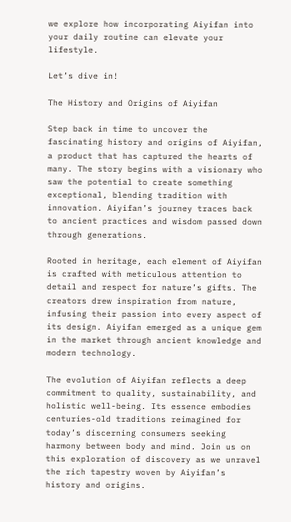we explore how incorporating Aiyifan into your daily routine can elevate your lifestyle.

Let’s dive in!

The History and Origins of Aiyifan

Step back in time to uncover the fascinating history and origins of Aiyifan, a product that has captured the hearts of many. The story begins with a visionary who saw the potential to create something exceptional, blending tradition with innovation. Aiyifan’s journey traces back to ancient practices and wisdom passed down through generations.

Rooted in heritage, each element of Aiyifan is crafted with meticulous attention to detail and respect for nature’s gifts. The creators drew inspiration from nature, infusing their passion into every aspect of its design. Aiyifan emerged as a unique gem in the market through ancient knowledge and modern technology.

The evolution of Aiyifan reflects a deep commitment to quality, sustainability, and holistic well-being. Its essence embodies centuries-old traditions reimagined for today’s discerning consumers seeking harmony between body and mind. Join us on this exploration of discovery as we unravel the rich tapestry woven by Aiyifan’s history and origins.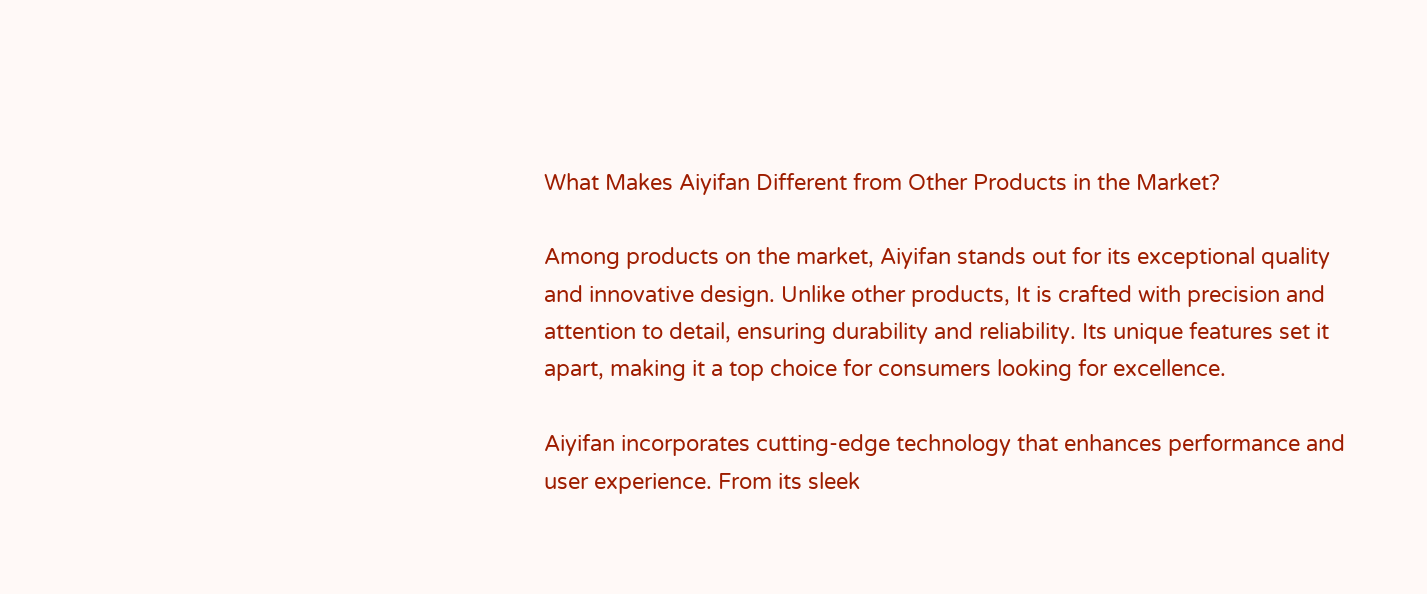What Makes Aiyifan Different from Other Products in the Market?

Among products on the market, Aiyifan stands out for its exceptional quality and innovative design. Unlike other products, It is crafted with precision and attention to detail, ensuring durability and reliability. Its unique features set it apart, making it a top choice for consumers looking for excellence.

Aiyifan incorporates cutting-edge technology that enhances performance and user experience. From its sleek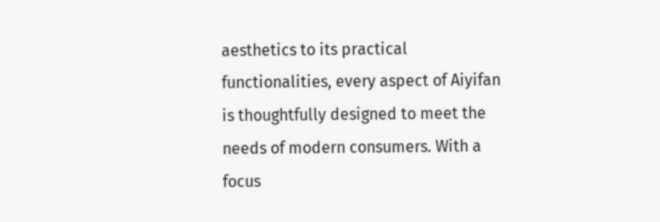aesthetics to its practical functionalities, every aspect of Aiyifan is thoughtfully designed to meet the needs of modern consumers. With a focus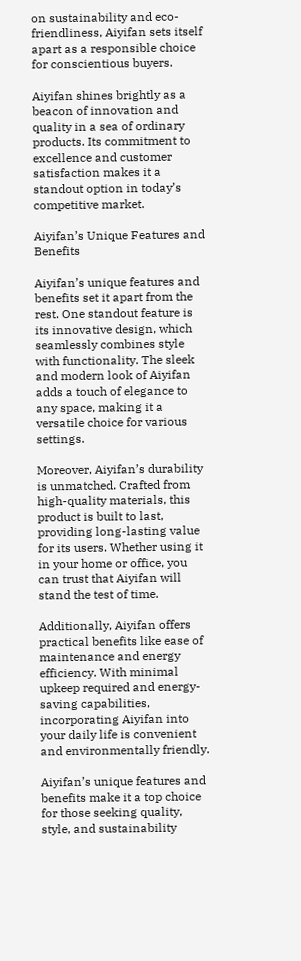on sustainability and eco-friendliness, Aiyifan sets itself apart as a responsible choice for conscientious buyers.

Aiyifan shines brightly as a beacon of innovation and quality in a sea of ordinary products. Its commitment to excellence and customer satisfaction makes it a standout option in today’s competitive market.

Aiyifan’s Unique Features and Benefits

Aiyifan’s unique features and benefits set it apart from the rest. One standout feature is its innovative design, which seamlessly combines style with functionality. The sleek and modern look of Aiyifan adds a touch of elegance to any space, making it a versatile choice for various settings.

Moreover, Aiyifan’s durability is unmatched. Crafted from high-quality materials, this product is built to last, providing long-lasting value for its users. Whether using it in your home or office, you can trust that Aiyifan will stand the test of time.

Additionally, Aiyifan offers practical benefits like ease of maintenance and energy efficiency. With minimal upkeep required and energy-saving capabilities, incorporating Aiyifan into your daily life is convenient and environmentally friendly.

Aiyifan’s unique features and benefits make it a top choice for those seeking quality, style, and sustainability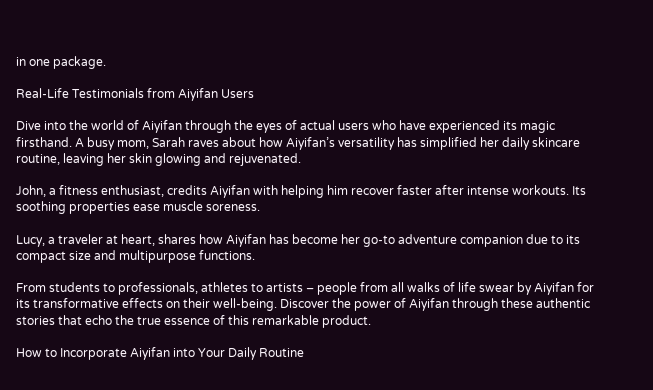in one package.

Real-Life Testimonials from Aiyifan Users

Dive into the world of Aiyifan through the eyes of actual users who have experienced its magic firsthand. A busy mom, Sarah raves about how Aiyifan’s versatility has simplified her daily skincare routine, leaving her skin glowing and rejuvenated.

John, a fitness enthusiast, credits Aiyifan with helping him recover faster after intense workouts. Its soothing properties ease muscle soreness.

Lucy, a traveler at heart, shares how Aiyifan has become her go-to adventure companion due to its compact size and multipurpose functions.

From students to professionals, athletes to artists – people from all walks of life swear by Aiyifan for its transformative effects on their well-being. Discover the power of Aiyifan through these authentic stories that echo the true essence of this remarkable product.

How to Incorporate Aiyifan into Your Daily Routine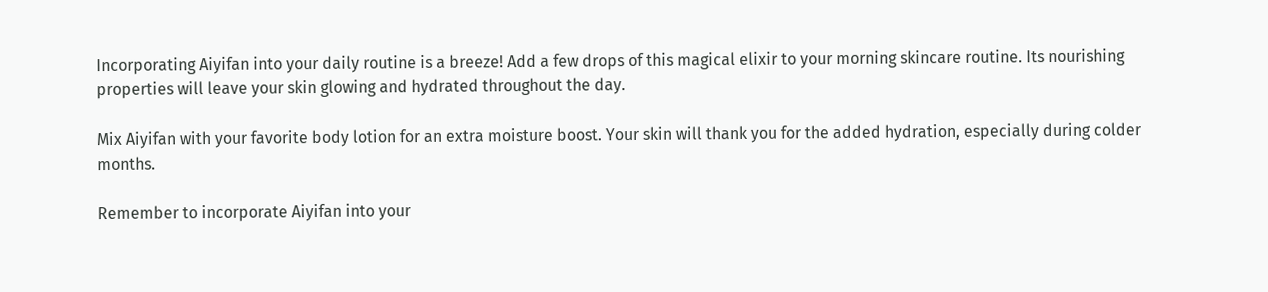Incorporating Aiyifan into your daily routine is a breeze! Add a few drops of this magical elixir to your morning skincare routine. Its nourishing properties will leave your skin glowing and hydrated throughout the day.

Mix Aiyifan with your favorite body lotion for an extra moisture boost. Your skin will thank you for the added hydration, especially during colder months.

Remember to incorporate Aiyifan into your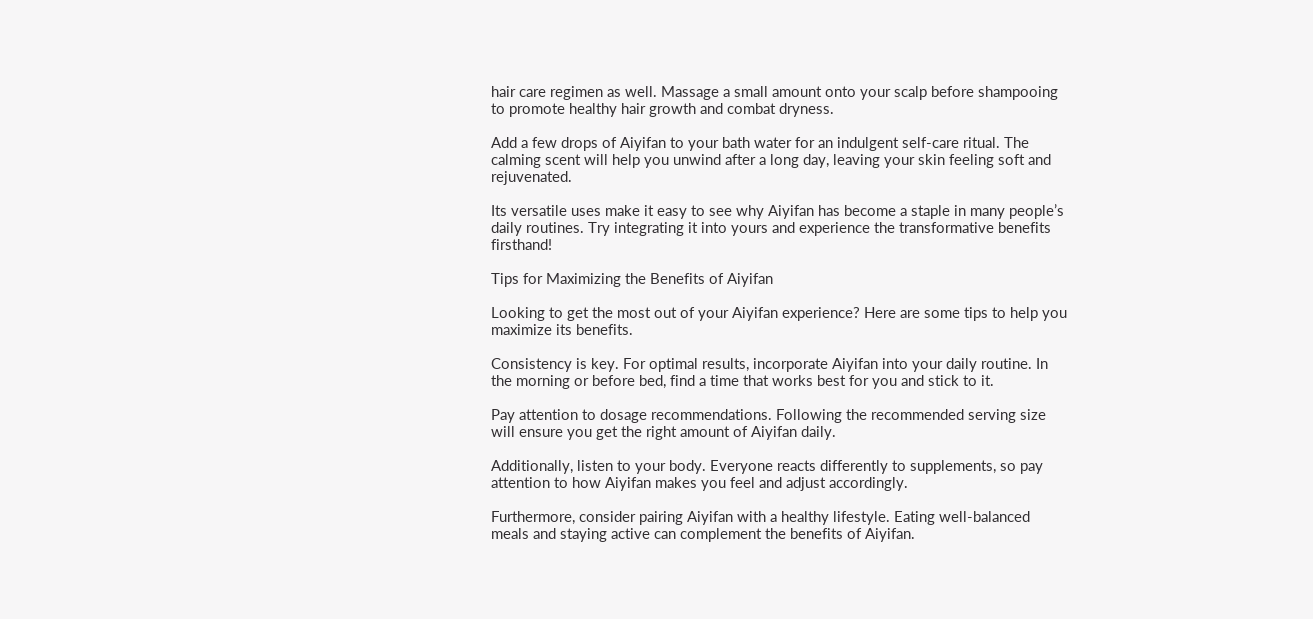hair care regimen as well. Massage a small amount onto your scalp before shampooing to promote healthy hair growth and combat dryness.

Add a few drops of Aiyifan to your bath water for an indulgent self-care ritual. The calming scent will help you unwind after a long day, leaving your skin feeling soft and rejuvenated.

Its versatile uses make it easy to see why Aiyifan has become a staple in many people’s daily routines. Try integrating it into yours and experience the transformative benefits firsthand!

Tips for Maximizing the Benefits of Aiyifan

Looking to get the most out of your Aiyifan experience? Here are some tips to help you maximize its benefits.

Consistency is key. For optimal results, incorporate Aiyifan into your daily routine. In the morning or before bed, find a time that works best for you and stick to it.

Pay attention to dosage recommendations. Following the recommended serving size will ensure you get the right amount of Aiyifan daily.

Additionally, listen to your body. Everyone reacts differently to supplements, so pay attention to how Aiyifan makes you feel and adjust accordingly.

Furthermore, consider pairing Aiyifan with a healthy lifestyle. Eating well-balanced meals and staying active can complement the benefits of Aiyifan.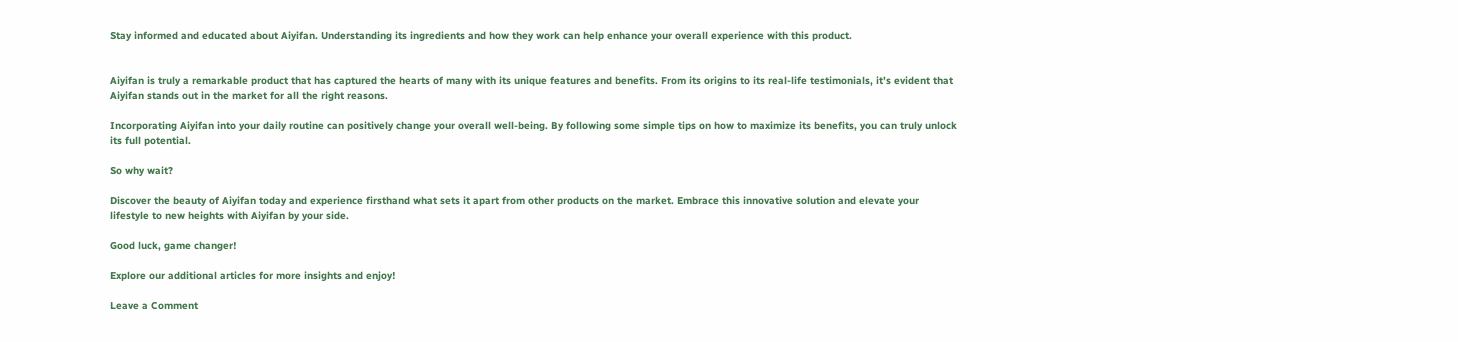Stay informed and educated about Aiyifan. Understanding its ingredients and how they work can help enhance your overall experience with this product.


Aiyifan is truly a remarkable product that has captured the hearts of many with its unique features and benefits. From its origins to its real-life testimonials, it’s evident that Aiyifan stands out in the market for all the right reasons.

Incorporating Aiyifan into your daily routine can positively change your overall well-being. By following some simple tips on how to maximize its benefits, you can truly unlock its full potential.

So why wait?

Discover the beauty of Aiyifan today and experience firsthand what sets it apart from other products on the market. Embrace this innovative solution and elevate your lifestyle to new heights with Aiyifan by your side.

Good luck, game changer!

Explore our additional articles for more insights and enjoy!

Leave a Comment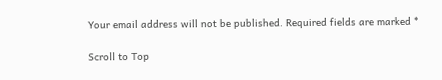Your email address will not be published. Required fields are marked *

Scroll to Top